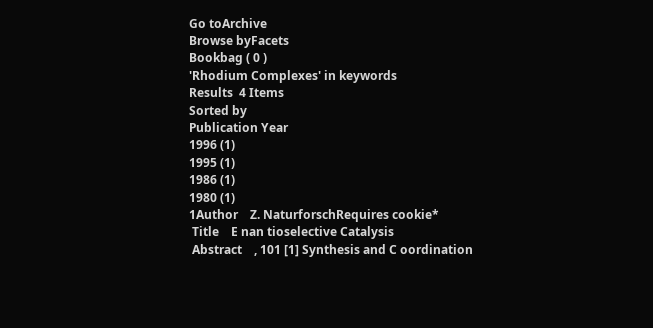Go toArchive
Browse byFacets
Bookbag ( 0 )
'Rhodium Complexes' in keywords
Results  4 Items
Sorted by
Publication Year
1996 (1)
1995 (1)
1986 (1)
1980 (1)
1Author    Z. NaturforschRequires cookie*
 Title    E nan tioselective Catalysis
 Abstract    , 101 [1] Synthesis and C oordination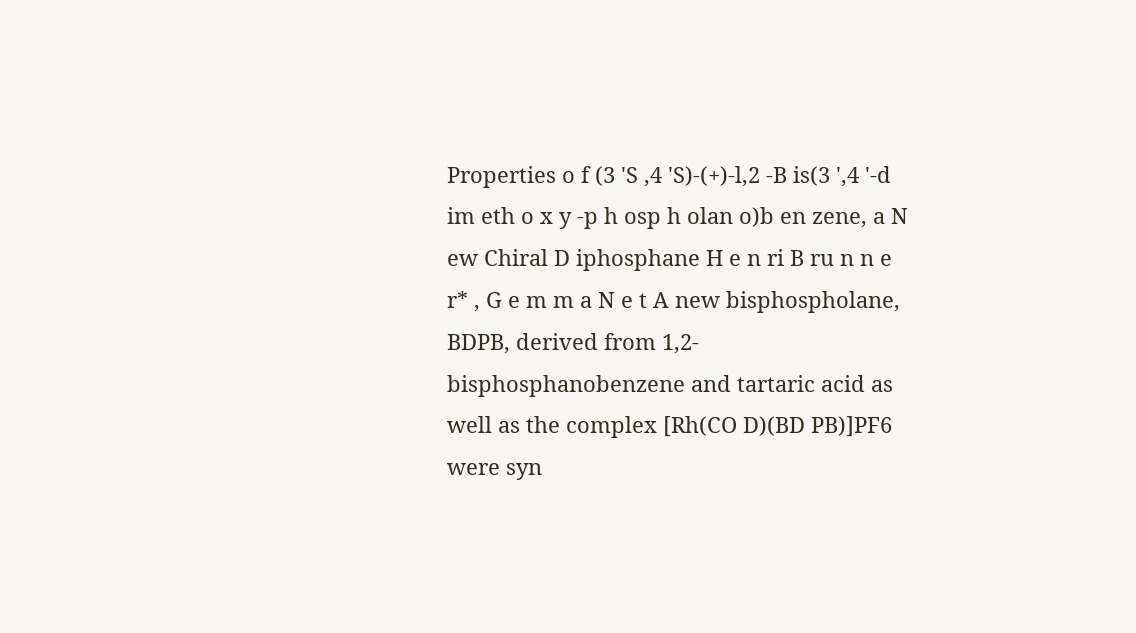Properties o f (3 'S ,4 'S)-(+)-l,2 -B is(3 ',4 '-d im eth o x y -p h osp h olan o)b en zene, a N ew Chiral D iphosphane H e n ri B ru n n e r* , G e m m a N e t A new bisphospholane, BDPB, derived from 1,2-bisphosphanobenzene and tartaric acid as well as the complex [Rh(CO D)(BD PB)]PF6 were syn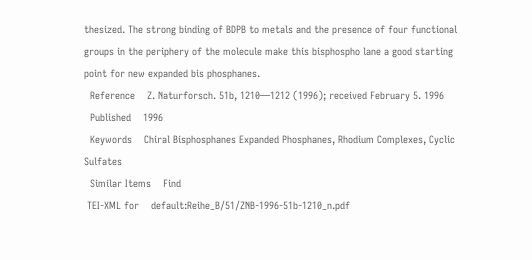thesized. The strong binding of BDPB to metals and the presence of four functional groups in the periphery of the molecule make this bisphospho lane a good starting point for new expanded bis phosphanes.
  Reference    Z. Naturforsch. 51b, 1210—1212 (1996); received February 5. 1996
  Published    1996
  Keywords    Chiral Bisphosphanes Expanded Phosphanes, Rhodium Complexes, Cyclic Sulfates
  Similar Items    Find
 TEI-XML for    default:Reihe_B/51/ZNB-1996-51b-1210_n.pdf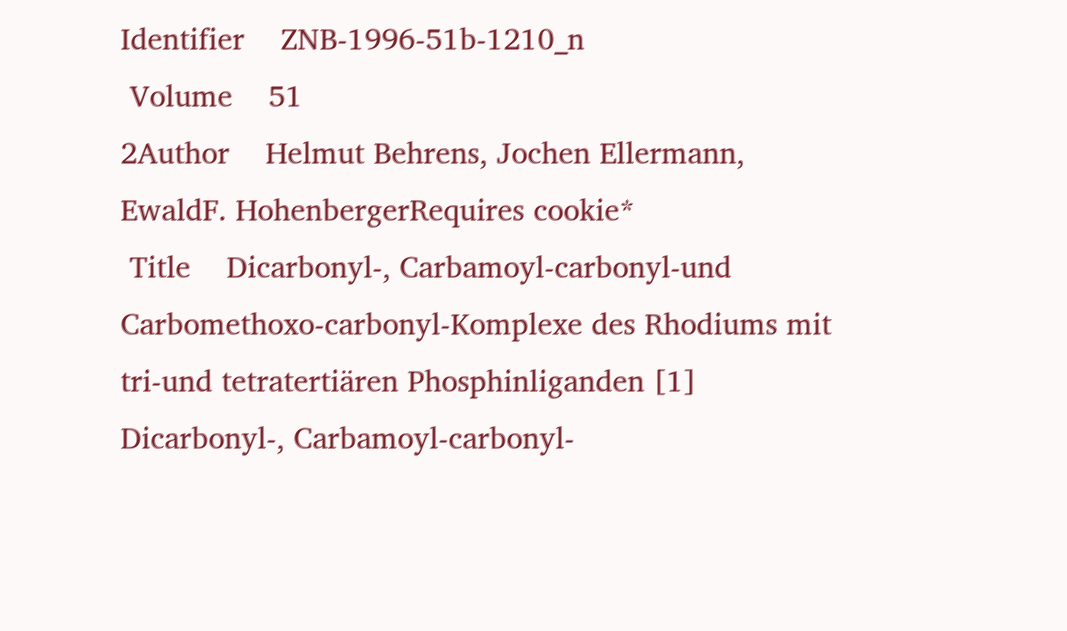Identifier    ZNB-1996-51b-1210_n
 Volume    51
2Author    Helmut Behrens, Jochen Ellermann, EwaldF. HohenbergerRequires cookie*
 Title    Dicarbonyl-, Carbamoyl-carbonyl-und Carbomethoxo-carbonyl-Komplexe des Rhodiums mit tri-und tetratertiären Phosphinliganden [1] Dicarbonyl-, Carbamoyl-carbonyl-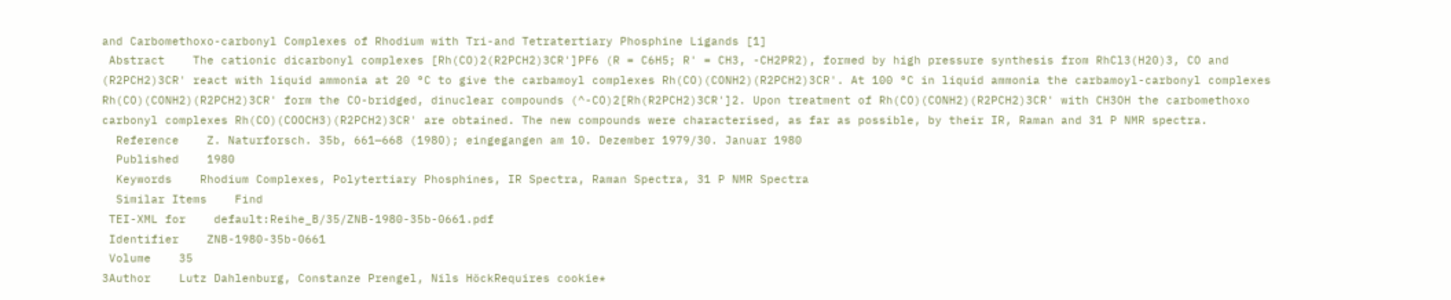and Carbomethoxo-carbonyl Complexes of Rhodium with Tri-and Tetratertiary Phosphine Ligands [1]
 Abstract    The cationic dicarbonyl complexes [Rh(CO)2(R2PCH2)3CR']PF6 (R = C6H5; R' = CH3, -CH2PR2), formed by high pressure synthesis from RhCl3(H20)3, CO and (R2PCH2)3CR' react with liquid ammonia at 20 °C to give the carbamoyl complexes Rh(CO)(CONH2)(R2PCH2)3CR'. At 100 °C in liquid ammonia the carbamoyl-carbonyl complexes Rh(CO)(CONH2)(R2PCH2)3CR' form the CO-bridged, dinuclear compounds (^-CO)2[Rh(R2PCH2)3CR']2. Upon treatment of Rh(CO)(CONH2)(R2PCH2)3CR' with CH3OH the carbomethoxo carbonyl complexes Rh(CO)(COOCH3)(R2PCH2)3CR' are obtained. The new compounds were characterised, as far as possible, by their IR, Raman and 31 P NMR spectra.
  Reference    Z. Naturforsch. 35b, 661—668 (1980); eingegangen am 10. Dezember 1979/30. Januar 1980
  Published    1980
  Keywords    Rhodium Complexes, Polytertiary Phosphines, IR Spectra, Raman Spectra, 31 P NMR Spectra
  Similar Items    Find
 TEI-XML for    default:Reihe_B/35/ZNB-1980-35b-0661.pdf
 Identifier    ZNB-1980-35b-0661
 Volume    35
3Author    Lutz Dahlenburg, Constanze Prengel, Nils HöckRequires cookie*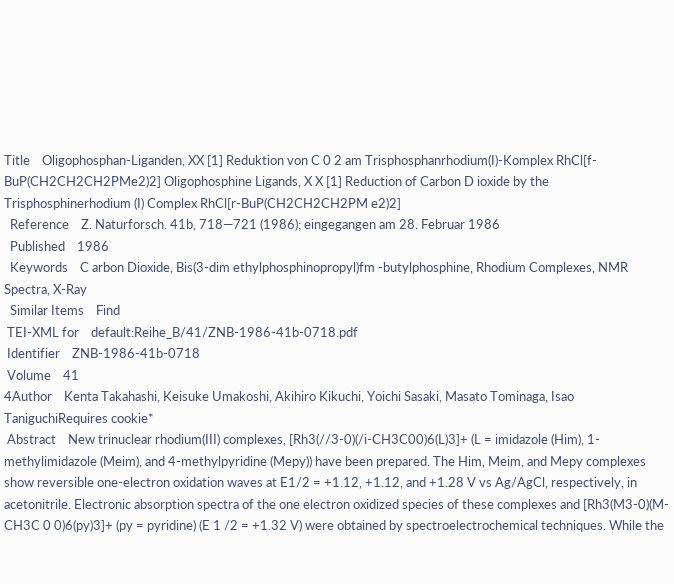Title    Oligophosphan-Liganden, XX [1] Reduktion von C 0 2 am Trisphosphanrhodium(I)-Komplex RhCl[f-BuP(CH2CH2CH2PMe2)2] Oligophosphine Ligands, X X [1] Reduction of Carbon D ioxide by the Trisphosphinerhodium (I) Complex RhCl[r-BuP(CH2CH2CH2PM e2)2]
  Reference    Z. Naturforsch. 41b, 718—721 (1986); eingegangen am 28. Februar 1986
  Published    1986
  Keywords    C arbon Dioxide, Bis(3-dim ethylphosphinopropyl)fm -butylphosphine, Rhodium Complexes, NMR Spectra, X-Ray
  Similar Items    Find
 TEI-XML for    default:Reihe_B/41/ZNB-1986-41b-0718.pdf
 Identifier    ZNB-1986-41b-0718
 Volume    41
4Author    Kenta Takahashi, Keisuke Umakoshi, Akihiro Kikuchi, Yoichi Sasaki, Masato Tominaga, Isao TaniguchiRequires cookie*
 Abstract    New trinuclear rhodium(III) complexes, [Rh3(//3-0)(/i-CH3C00)6(L)3]+ (L = imidazole (Him), 1-methylimidazole (Meim), and 4-methylpyridine (Mepy)) have been prepared. The Him, Meim, and Mepy complexes show reversible one-electron oxidation waves at E1/2 = +1.12, +1.12, and +1.28 V vs Ag/AgCl, respectively, in acetonitrile. Electronic absorption spectra of the one electron oxidized species of these complexes and [Rh3(M3-0)(M-CH3C 0 0)6(py)3]+ (py = pyridine) (E 1 /2 = +1.32 V) were obtained by spectroelectrochemical techniques. While the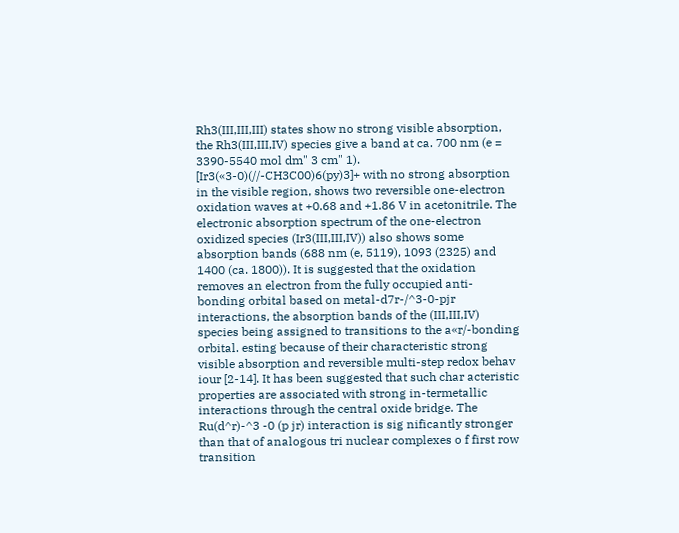Rh3(III,III,III) states show no strong visible absorption, the Rh3(III,III,IV) species give a band at ca. 700 nm (e = 3390-5540 mol dm" 3 cm" 1). [Ir3(«3-0)(//-CH3C00)6(py)3]+ with no strong absorption in the visible region, shows two reversible one-electron oxidation waves at +0.68 and +1.86 V in acetonitrile. The electronic absorption spectrum of the one-electron oxidized species (Ir3(III,III,IV)) also shows some absorption bands (688 nm (e, 5119), 1093 (2325) and 1400 (ca. 1800)). It is suggested that the oxidation removes an electron from the fully occupied anti-bonding orbital based on metal-d7r-/^3-0-pjr interactions, the absorption bands of the (III,III,IV) species being assigned to transitions to the a«r/-bonding orbital. esting because of their characteristic strong visible absorption and reversible multi-step redox behav iour [2-14]. It has been suggested that such char acteristic properties are associated with strong in-termetallic interactions through the central oxide bridge. The Ru(d^r)-^3 -0 (p jr) interaction is sig nificantly stronger than that of analogous tri nuclear complexes o f first row transition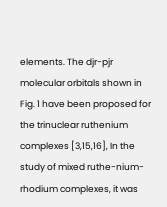elements. The djr-pjr molecular orbitals shown in Fig. 1 have been proposed for the trinuclear ruthenium complexes [3,15,16], In the study of mixed ruthe-nium-rhodium complexes, it was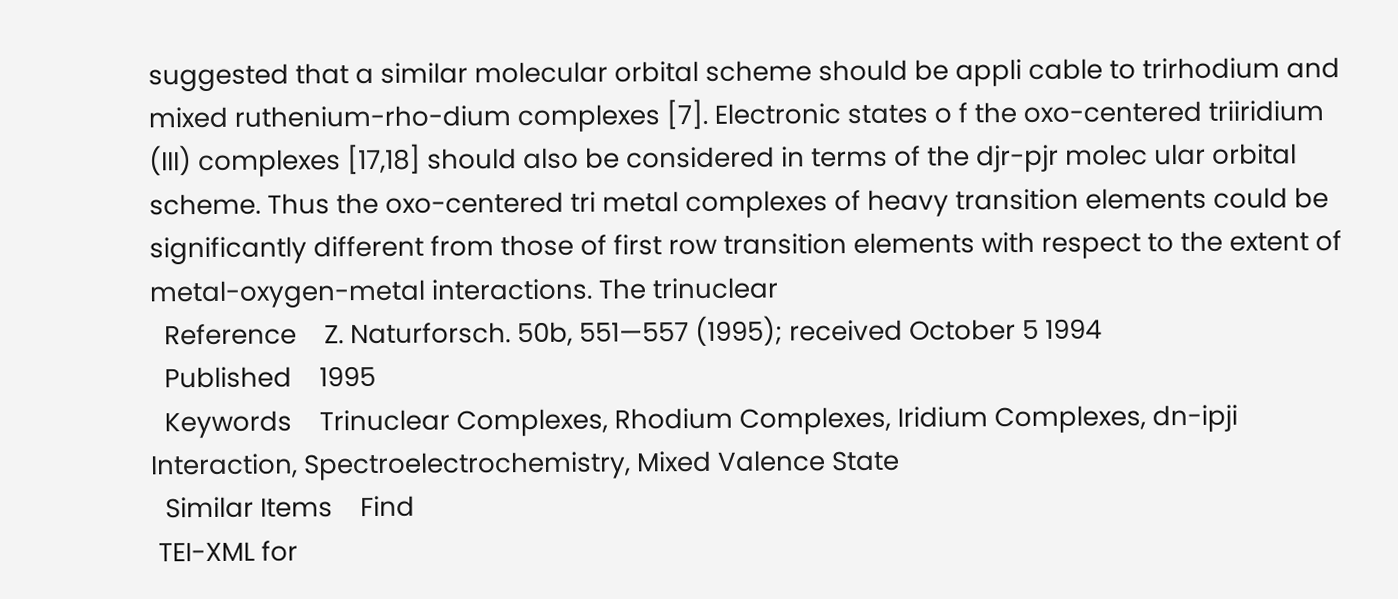suggested that a similar molecular orbital scheme should be appli cable to trirhodium and mixed ruthenium-rho-dium complexes [7]. Electronic states o f the oxo-centered triiridium (III) complexes [17,18] should also be considered in terms of the djr-pjr molec ular orbital scheme. Thus the oxo-centered tri metal complexes of heavy transition elements could be significantly different from those of first row transition elements with respect to the extent of metal-oxygen-metal interactions. The trinuclear
  Reference    Z. Naturforsch. 50b, 551—557 (1995); received October 5 1994
  Published    1995
  Keywords    Trinuclear Complexes, Rhodium Complexes, Iridium Complexes, dn-ipji Interaction, Spectroelectrochemistry, Mixed Valence State
  Similar Items    Find
 TEI-XML for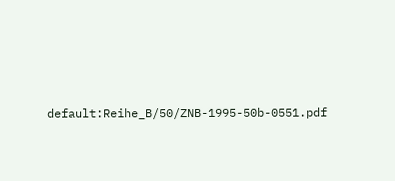default:Reihe_B/50/ZNB-1995-50b-0551.pdf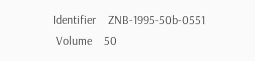Identifier    ZNB-1995-50b-0551
 Volume    50